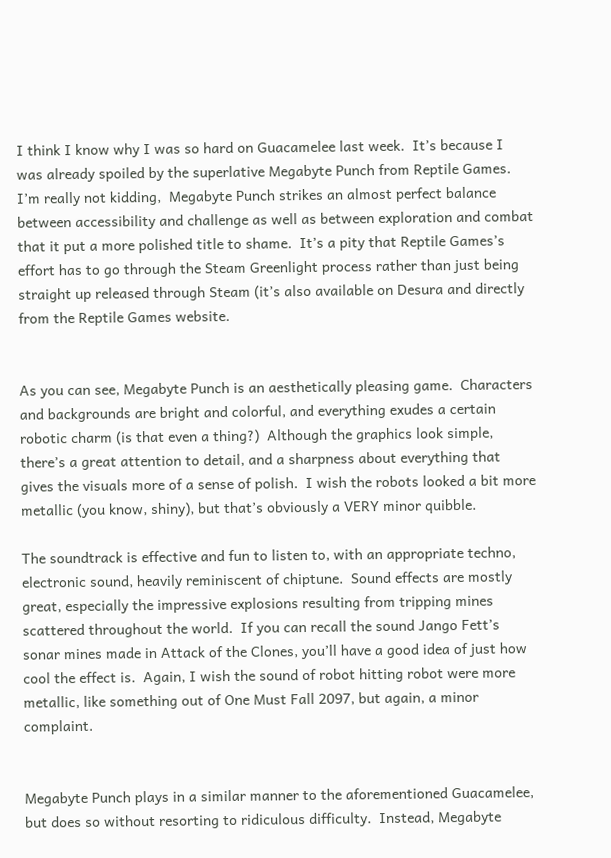I think I know why I was so hard on Guacamelee last week.  It’s because I was already spoiled by the superlative Megabyte Punch from Reptile Games.  I’m really not kidding,  Megabyte Punch strikes an almost perfect balance between accessibility and challenge as well as between exploration and combat that it put a more polished title to shame.  It’s a pity that Reptile Games’s effort has to go through the Steam Greenlight process rather than just being straight up released through Steam (it’s also available on Desura and directly from the Reptile Games website.


As you can see, Megabyte Punch is an aesthetically pleasing game.  Characters and backgrounds are bright and colorful, and everything exudes a certain robotic charm (is that even a thing?)  Although the graphics look simple, there’s a great attention to detail, and a sharpness about everything that gives the visuals more of a sense of polish.  I wish the robots looked a bit more metallic (you know, shiny), but that’s obviously a VERY minor quibble.

The soundtrack is effective and fun to listen to, with an appropriate techno, electronic sound, heavily reminiscent of chiptune.  Sound effects are mostly great, especially the impressive explosions resulting from tripping mines scattered throughout the world.  If you can recall the sound Jango Fett’s sonar mines made in Attack of the Clones, you’ll have a good idea of just how cool the effect is.  Again, I wish the sound of robot hitting robot were more metallic, like something out of One Must Fall 2097, but again, a minor complaint.


Megabyte Punch plays in a similar manner to the aforementioned Guacamelee, but does so without resorting to ridiculous difficulty.  Instead, Megabyte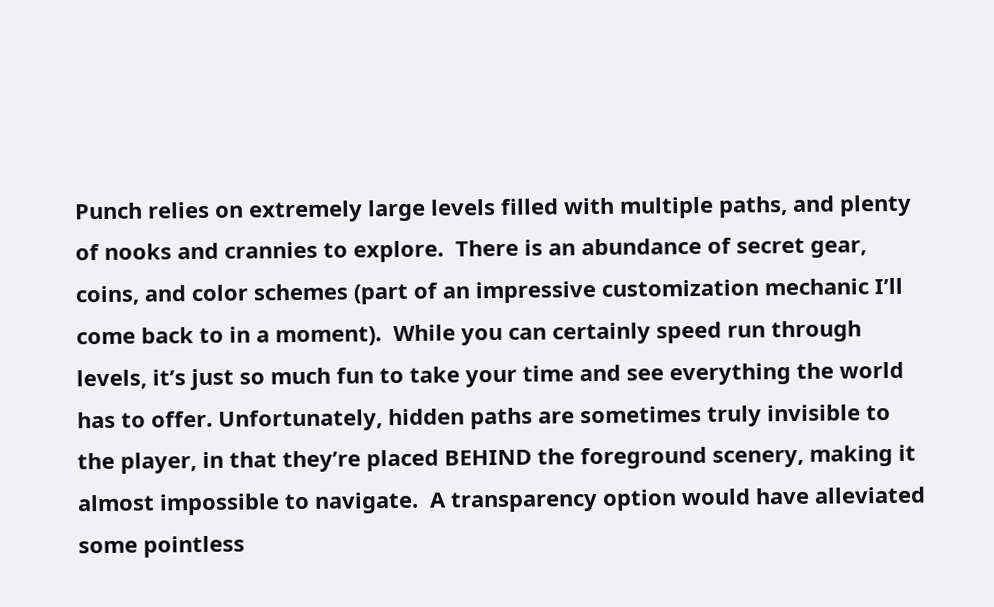Punch relies on extremely large levels filled with multiple paths, and plenty of nooks and crannies to explore.  There is an abundance of secret gear, coins, and color schemes (part of an impressive customization mechanic I’ll come back to in a moment).  While you can certainly speed run through levels, it’s just so much fun to take your time and see everything the world has to offer. Unfortunately, hidden paths are sometimes truly invisible to the player, in that they’re placed BEHIND the foreground scenery, making it almost impossible to navigate.  A transparency option would have alleviated some pointless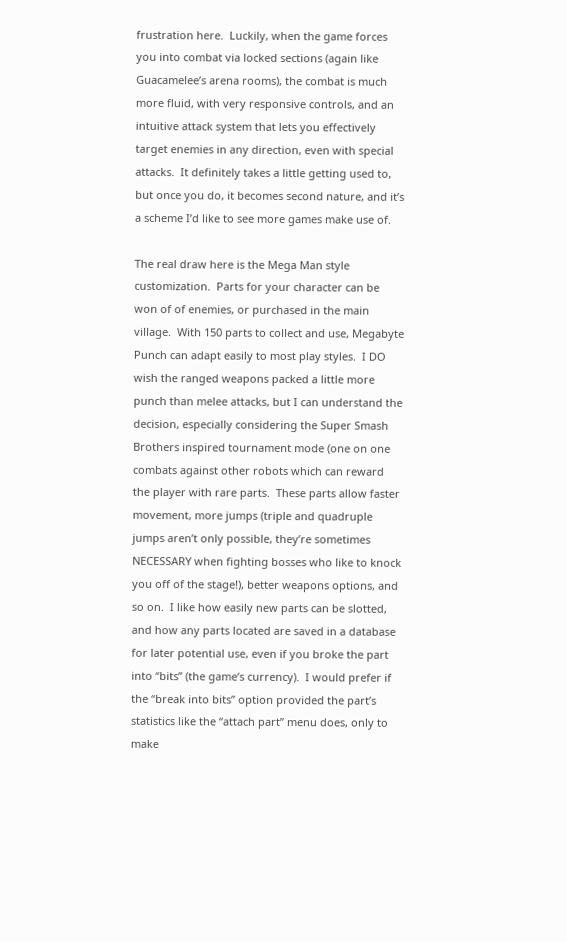frustration here.  Luckily, when the game forces you into combat via locked sections (again like Guacamelee’s arena rooms), the combat is much more fluid, with very responsive controls, and an intuitive attack system that lets you effectively target enemies in any direction, even with special attacks.  It definitely takes a little getting used to, but once you do, it becomes second nature, and it’s a scheme I’d like to see more games make use of.

The real draw here is the Mega Man style customization.  Parts for your character can be won of of enemies, or purchased in the main village.  With 150 parts to collect and use, Megabyte Punch can adapt easily to most play styles.  I DO wish the ranged weapons packed a little more punch than melee attacks, but I can understand the decision, especially considering the Super Smash Brothers inspired tournament mode (one on one combats against other robots which can reward the player with rare parts.  These parts allow faster movement, more jumps (triple and quadruple jumps aren’t only possible, they’re sometimes NECESSARY when fighting bosses who like to knock you off of the stage!), better weapons options, and so on.  I like how easily new parts can be slotted, and how any parts located are saved in a database for later potential use, even if you broke the part into “bits” (the game‘s currency).  I would prefer if the “break into bits” option provided the part’s statistics like the “attach part” menu does, only to make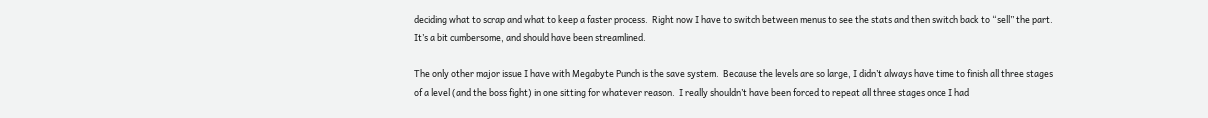deciding what to scrap and what to keep a faster process.  Right now I have to switch between menus to see the stats and then switch back to “sell” the part.  It’s a bit cumbersome, and should have been streamlined.

The only other major issue I have with Megabyte Punch is the save system.  Because the levels are so large, I didn’t always have time to finish all three stages of a level (and the boss fight) in one sitting for whatever reason.  I really shouldn’t have been forced to repeat all three stages once I had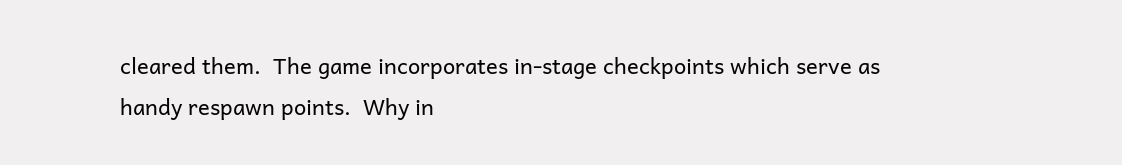cleared them.  The game incorporates in-stage checkpoints which serve as handy respawn points.  Why in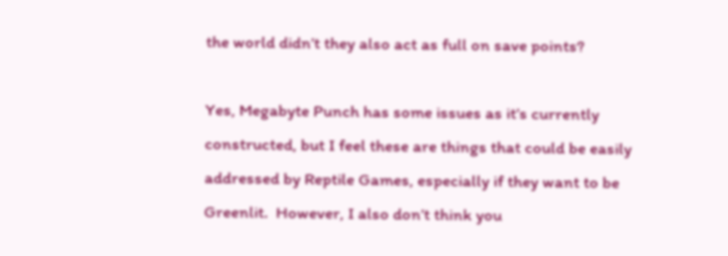the world didn’t they also act as full on save points?

Yes, Megabyte Punch has some issues as it’s currently constructed, but I feel these are things that could be easily addressed by Reptile Games, especially if they want to be Greenlit.  However, I also don’t think you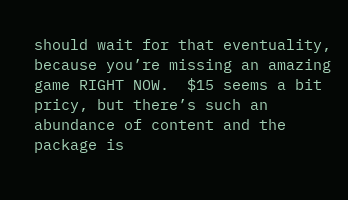should wait for that eventuality, because you’re missing an amazing game RIGHT NOW.  $15 seems a bit pricy, but there’s such an abundance of content and the package is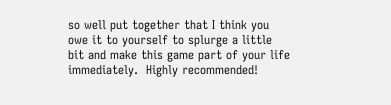so well put together that I think you owe it to yourself to splurge a little bit and make this game part of your life immediately.  Highly recommended!